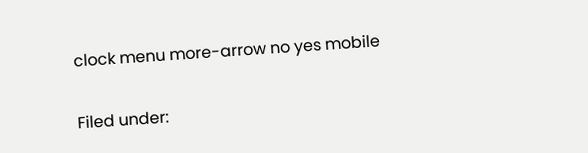clock menu more-arrow no yes mobile

Filed under: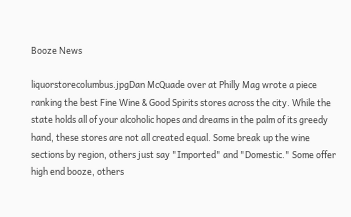Booze News

liquorstorecolumbus.jpgDan McQuade over at Philly Mag wrote a piece ranking the best Fine Wine & Good Spirits stores across the city. While the state holds all of your alcoholic hopes and dreams in the palm of its greedy hand, these stores are not all created equal. Some break up the wine sections by region, others just say "Imported" and "Domestic." Some offer high end booze, others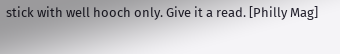stick with well hooch only. Give it a read. [Philly Mag]